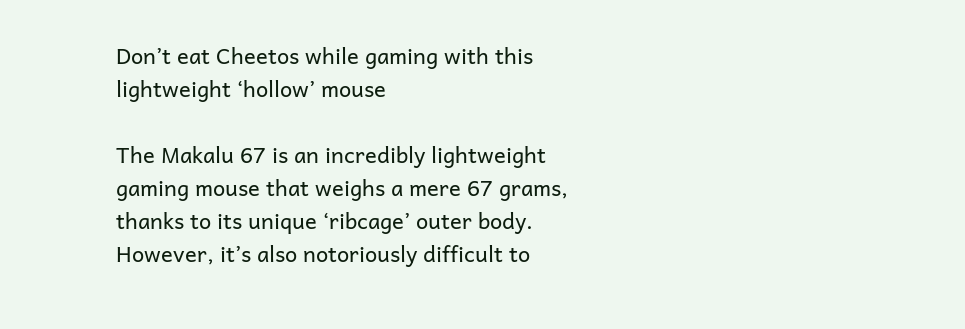Don’t eat Cheetos while gaming with this lightweight ‘hollow’ mouse

The Makalu 67 is an incredibly lightweight gaming mouse that weighs a mere 67 grams, thanks to its unique ‘ribcage’ outer body. However, it’s also notoriously difficult to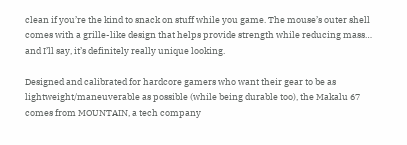clean if you’re the kind to snack on stuff while you game. The mouse’s outer shell comes with a grille-like design that helps provide strength while reducing mass… and I’ll say, it’s definitely really unique looking.

Designed and calibrated for hardcore gamers who want their gear to be as lightweight/maneuverable as possible (while being durable too), the Makalu 67 comes from MOUNTAIN, a tech company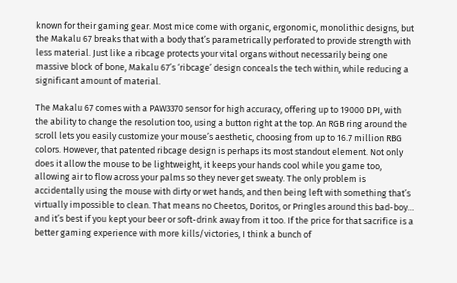known for their gaming gear. Most mice come with organic, ergonomic, monolithic designs, but the Makalu 67 breaks that with a body that’s parametrically perforated to provide strength with less material. Just like a ribcage protects your vital organs without necessarily being one massive block of bone, Makalu 67’s ‘ribcage’ design conceals the tech within, while reducing a significant amount of material.

The Makalu 67 comes with a PAW3370 sensor for high accuracy, offering up to 19000 DPI, with the ability to change the resolution too, using a button right at the top. An RGB ring around the scroll lets you easily customize your mouse’s aesthetic, choosing from up to 16.7 million RBG colors. However, that patented ribcage design is perhaps its most standout element. Not only does it allow the mouse to be lightweight, it keeps your hands cool while you game too, allowing air to flow across your palms so they never get sweaty. The only problem is accidentally using the mouse with dirty or wet hands, and then being left with something that’s virtually impossible to clean. That means no Cheetos, Doritos, or Pringles around this bad-boy… and it’s best if you kept your beer or soft-drink away from it too. If the price for that sacrifice is a better gaming experience with more kills/victories, I think a bunch of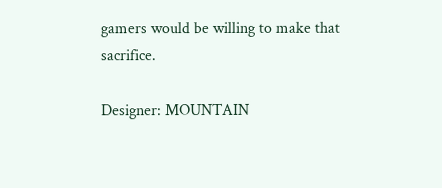gamers would be willing to make that sacrifice.

Designer: MOUNTAIN